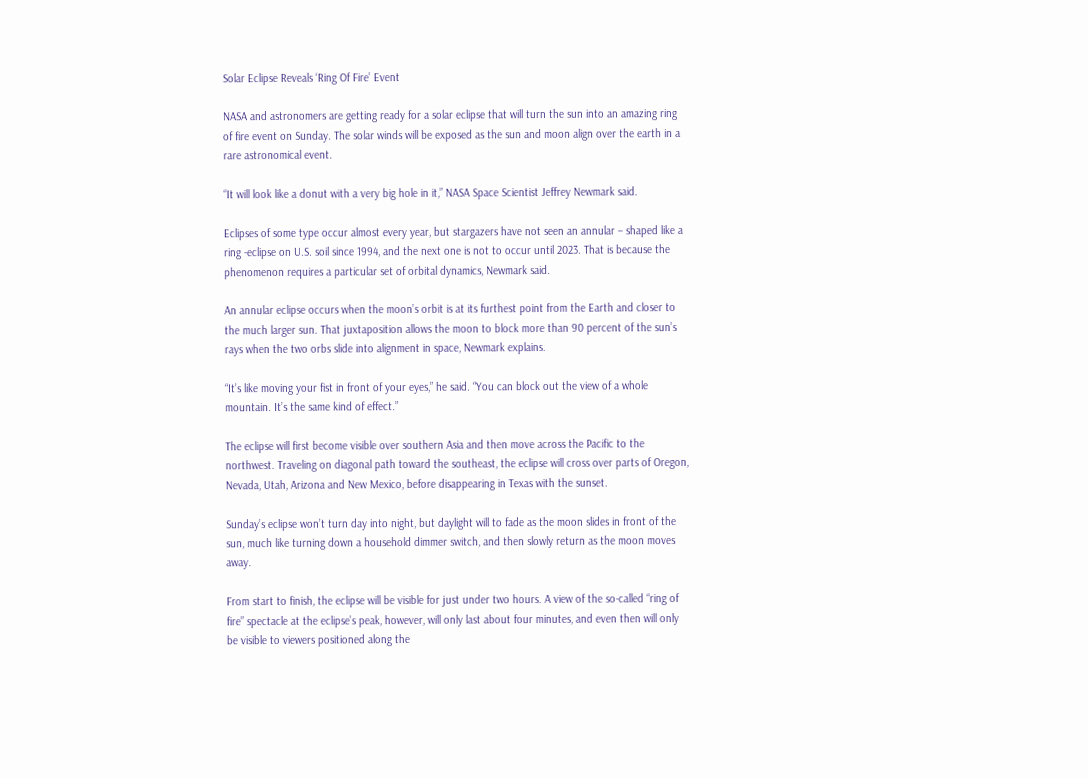Solar Eclipse Reveals ‘Ring Of Fire’ Event

NASA and astronomers are getting ready for a solar eclipse that will turn the sun into an amazing ring of fire event on Sunday. The solar winds will be exposed as the sun and moon align over the earth in a rare astronomical event.

“It will look like a donut with a very big hole in it,” NASA Space Scientist Jeffrey Newmark said.

Eclipses of some type occur almost every year, but stargazers have not seen an annular – shaped like a ring -eclipse on U.S. soil since 1994, and the next one is not to occur until 2023. That is because the phenomenon requires a particular set of orbital dynamics, Newmark said.

An annular eclipse occurs when the moon’s orbit is at its furthest point from the Earth and closer to the much larger sun. That juxtaposition allows the moon to block more than 90 percent of the sun’s rays when the two orbs slide into alignment in space, Newmark explains.

“It’s like moving your fist in front of your eyes,” he said. “You can block out the view of a whole mountain. It’s the same kind of effect.”

The eclipse will first become visible over southern Asia and then move across the Pacific to the northwest. Traveling on diagonal path toward the southeast, the eclipse will cross over parts of Oregon, Nevada, Utah, Arizona and New Mexico, before disappearing in Texas with the sunset.

Sunday’s eclipse won’t turn day into night, but daylight will to fade as the moon slides in front of the sun, much like turning down a household dimmer switch, and then slowly return as the moon moves away.

From start to finish, the eclipse will be visible for just under two hours. A view of the so-called “ring of fire” spectacle at the eclipse’s peak, however, will only last about four minutes, and even then will only be visible to viewers positioned along the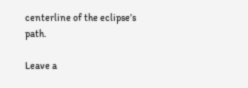centerline of the eclipse’s path.

Leave a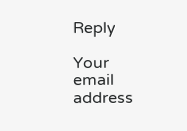Reply

Your email address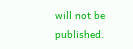will not be published.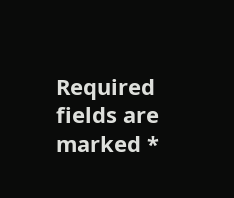Required fields are marked *